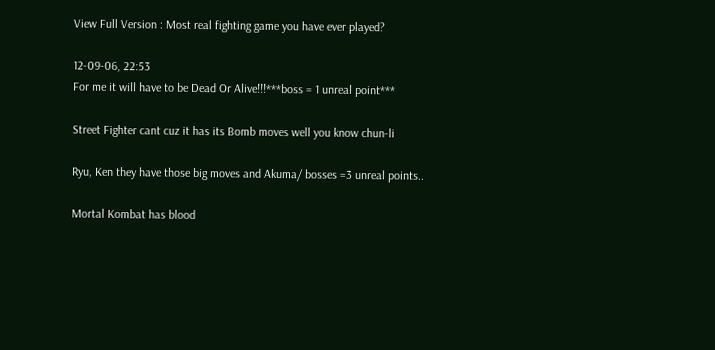View Full Version : Most real fighting game you have ever played?

12-09-06, 22:53
For me it will have to be Dead Or Alive!!!***boss = 1 unreal point***

Street Fighter cant cuz it has its Bomb moves well you know chun-li

Ryu, Ken they have those big moves and Akuma/ bosses =3 unreal points..

Mortal Kombat has blood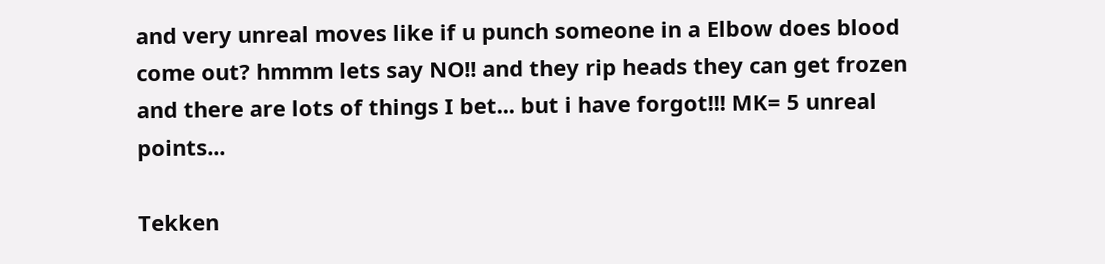and very unreal moves like if u punch someone in a Elbow does blood come out? hmmm lets say NO!! and they rip heads they can get frozen and there are lots of things I bet... but i have forgot!!! MK= 5 unreal points...

Tekken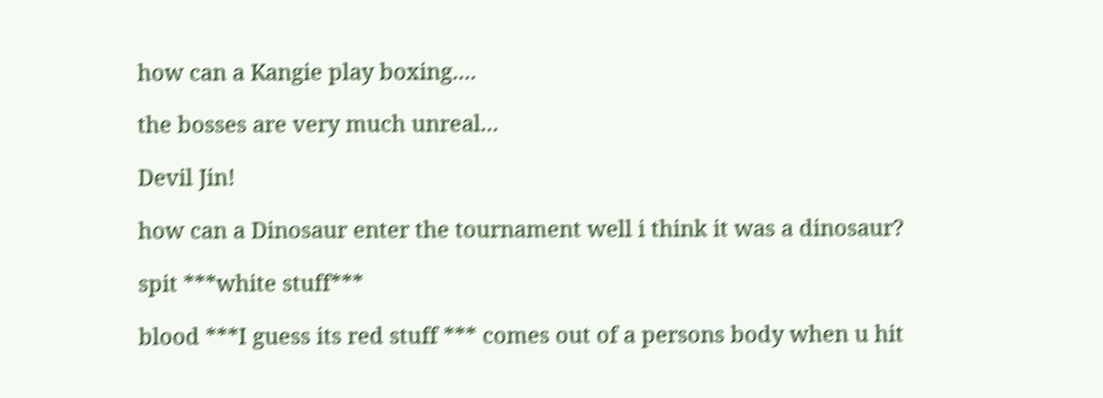how can a Kangie play boxing....

the bosses are very much unreal...

Devil Jin!

how can a Dinosaur enter the tournament well i think it was a dinosaur?

spit ***white stuff***

blood ***I guess its red stuff *** comes out of a persons body when u hit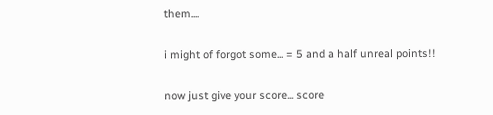them....

i might of forgot some... = 5 and a half unreal points!!

now just give your score... score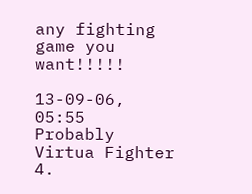any fighting game you want!!!!!

13-09-06, 05:55
Probably Virtua Fighter 4.